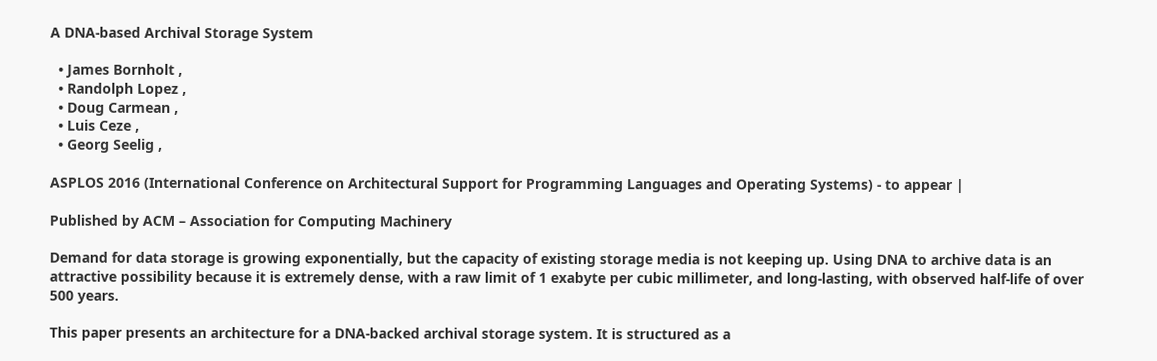A DNA-based Archival Storage System

  • James Bornholt ,
  • Randolph Lopez ,
  • Doug Carmean ,
  • Luis Ceze ,
  • Georg Seelig ,

ASPLOS 2016 (International Conference on Architectural Support for Programming Languages and Operating Systems) - to appear |

Published by ACM – Association for Computing Machinery

Demand for data storage is growing exponentially, but the capacity of existing storage media is not keeping up. Using DNA to archive data is an attractive possibility because it is extremely dense, with a raw limit of 1 exabyte per cubic millimeter, and long-lasting, with observed half-life of over 500 years.

This paper presents an architecture for a DNA-backed archival storage system. It is structured as a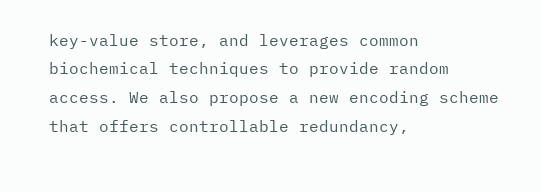key-value store, and leverages common biochemical techniques to provide random access. We also propose a new encoding scheme that offers controllable redundancy,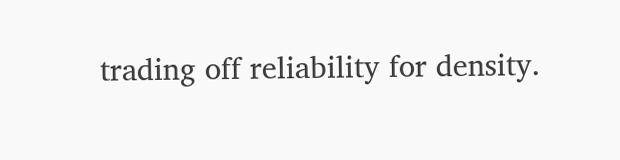trading off reliability for density.